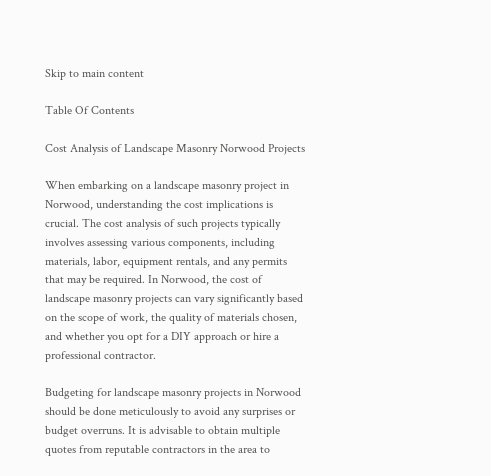Skip to main content

Table Of Contents

Cost Analysis of Landscape Masonry Norwood Projects

When embarking on a landscape masonry project in Norwood, understanding the cost implications is crucial. The cost analysis of such projects typically involves assessing various components, including materials, labor, equipment rentals, and any permits that may be required. In Norwood, the cost of landscape masonry projects can vary significantly based on the scope of work, the quality of materials chosen, and whether you opt for a DIY approach or hire a professional contractor.

Budgeting for landscape masonry projects in Norwood should be done meticulously to avoid any surprises or budget overruns. It is advisable to obtain multiple quotes from reputable contractors in the area to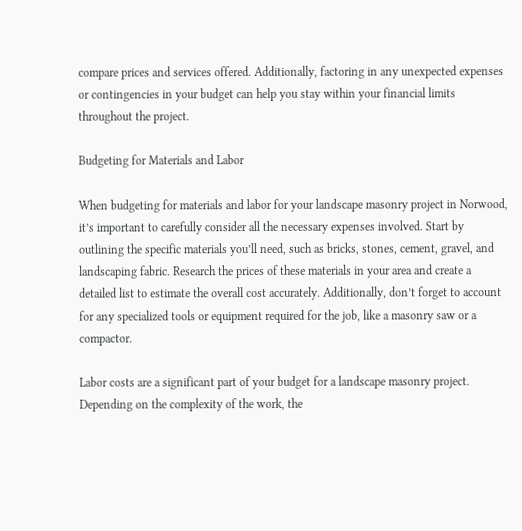compare prices and services offered. Additionally, factoring in any unexpected expenses or contingencies in your budget can help you stay within your financial limits throughout the project.

Budgeting for Materials and Labor

When budgeting for materials and labor for your landscape masonry project in Norwood, it’s important to carefully consider all the necessary expenses involved. Start by outlining the specific materials you’ll need, such as bricks, stones, cement, gravel, and landscaping fabric. Research the prices of these materials in your area and create a detailed list to estimate the overall cost accurately. Additionally, don’t forget to account for any specialized tools or equipment required for the job, like a masonry saw or a compactor.

Labor costs are a significant part of your budget for a landscape masonry project. Depending on the complexity of the work, the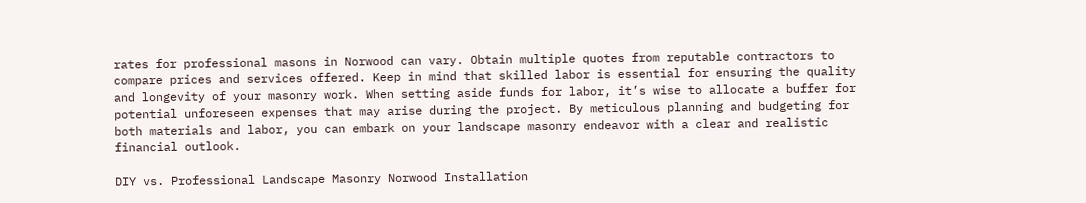rates for professional masons in Norwood can vary. Obtain multiple quotes from reputable contractors to compare prices and services offered. Keep in mind that skilled labor is essential for ensuring the quality and longevity of your masonry work. When setting aside funds for labor, it’s wise to allocate a buffer for potential unforeseen expenses that may arise during the project. By meticulous planning and budgeting for both materials and labor, you can embark on your landscape masonry endeavor with a clear and realistic financial outlook.

DIY vs. Professional Landscape Masonry Norwood Installation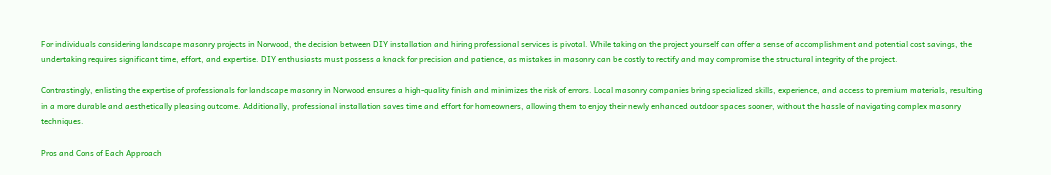For individuals considering landscape masonry projects in Norwood, the decision between DIY installation and hiring professional services is pivotal. While taking on the project yourself can offer a sense of accomplishment and potential cost savings, the undertaking requires significant time, effort, and expertise. DIY enthusiasts must possess a knack for precision and patience, as mistakes in masonry can be costly to rectify and may compromise the structural integrity of the project.

Contrastingly, enlisting the expertise of professionals for landscape masonry in Norwood ensures a high-quality finish and minimizes the risk of errors. Local masonry companies bring specialized skills, experience, and access to premium materials, resulting in a more durable and aesthetically pleasing outcome. Additionally, professional installation saves time and effort for homeowners, allowing them to enjoy their newly enhanced outdoor spaces sooner, without the hassle of navigating complex masonry techniques.

Pros and Cons of Each Approach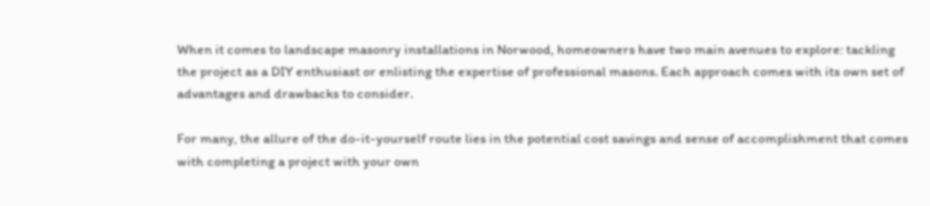When it comes to landscape masonry installations in Norwood, homeowners have two main avenues to explore: tackling the project as a DIY enthusiast or enlisting the expertise of professional masons. Each approach comes with its own set of advantages and drawbacks to consider.

For many, the allure of the do-it-yourself route lies in the potential cost savings and sense of accomplishment that comes with completing a project with your own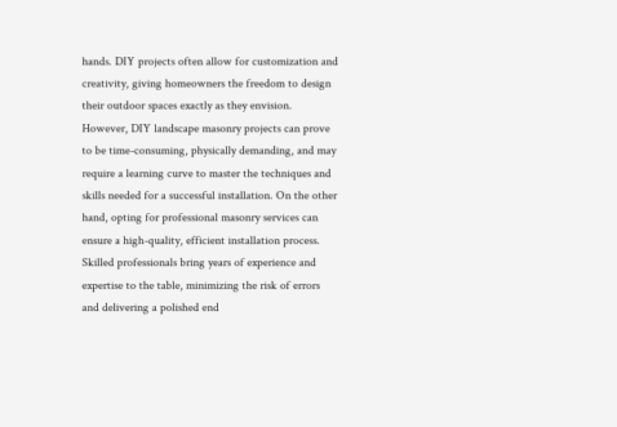hands. DIY projects often allow for customization and creativity, giving homeowners the freedom to design their outdoor spaces exactly as they envision. However, DIY landscape masonry projects can prove to be time-consuming, physically demanding, and may require a learning curve to master the techniques and skills needed for a successful installation. On the other hand, opting for professional masonry services can ensure a high-quality, efficient installation process. Skilled professionals bring years of experience and expertise to the table, minimizing the risk of errors and delivering a polished end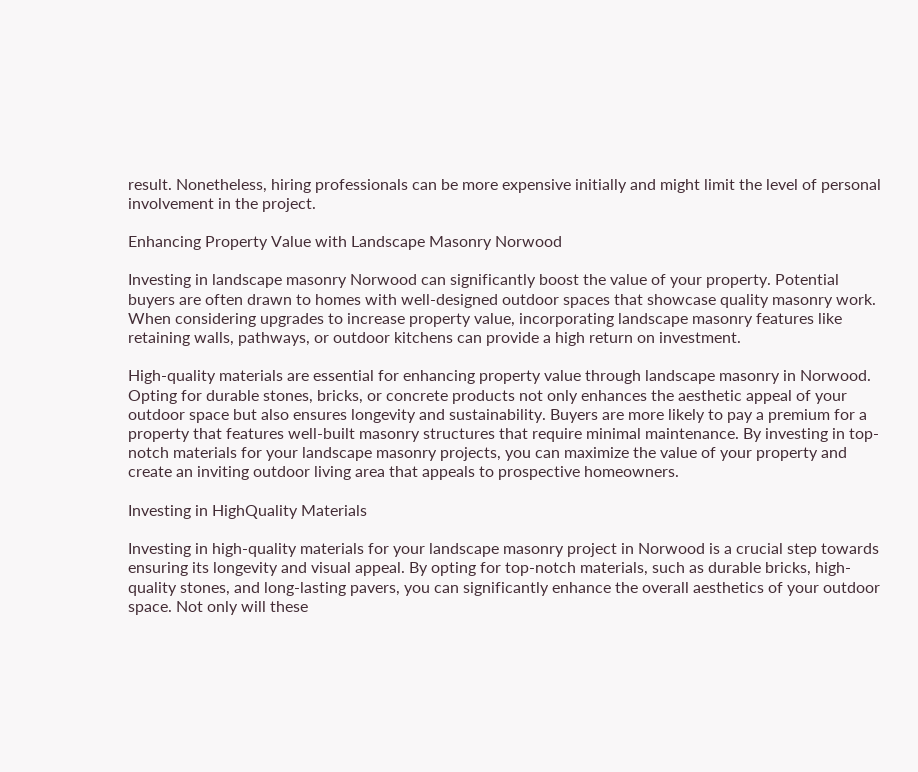result. Nonetheless, hiring professionals can be more expensive initially and might limit the level of personal involvement in the project.

Enhancing Property Value with Landscape Masonry Norwood

Investing in landscape masonry Norwood can significantly boost the value of your property. Potential buyers are often drawn to homes with well-designed outdoor spaces that showcase quality masonry work. When considering upgrades to increase property value, incorporating landscape masonry features like retaining walls, pathways, or outdoor kitchens can provide a high return on investment.

High-quality materials are essential for enhancing property value through landscape masonry in Norwood. Opting for durable stones, bricks, or concrete products not only enhances the aesthetic appeal of your outdoor space but also ensures longevity and sustainability. Buyers are more likely to pay a premium for a property that features well-built masonry structures that require minimal maintenance. By investing in top-notch materials for your landscape masonry projects, you can maximize the value of your property and create an inviting outdoor living area that appeals to prospective homeowners.

Investing in HighQuality Materials

Investing in high-quality materials for your landscape masonry project in Norwood is a crucial step towards ensuring its longevity and visual appeal. By opting for top-notch materials, such as durable bricks, high-quality stones, and long-lasting pavers, you can significantly enhance the overall aesthetics of your outdoor space. Not only will these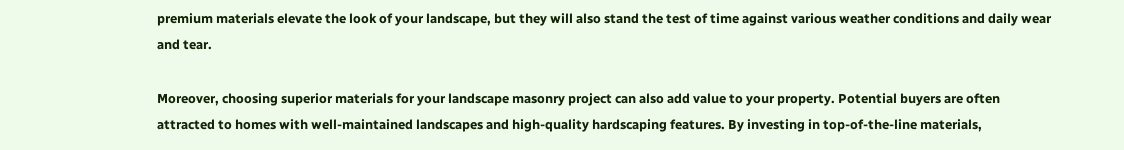premium materials elevate the look of your landscape, but they will also stand the test of time against various weather conditions and daily wear and tear.

Moreover, choosing superior materials for your landscape masonry project can also add value to your property. Potential buyers are often attracted to homes with well-maintained landscapes and high-quality hardscaping features. By investing in top-of-the-line materials,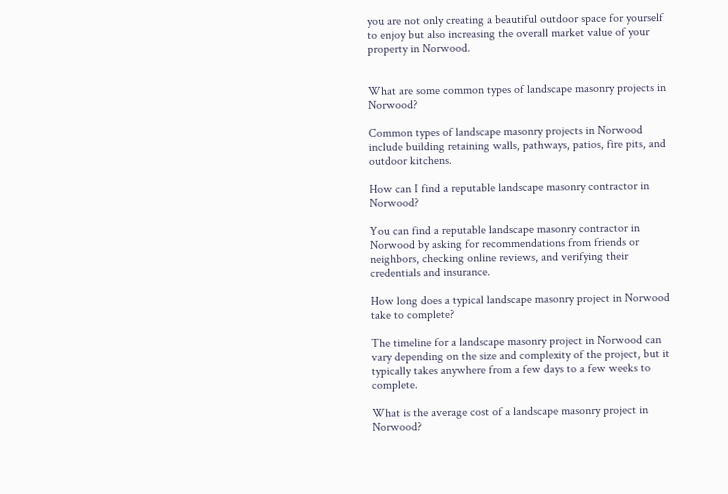you are not only creating a beautiful outdoor space for yourself to enjoy but also increasing the overall market value of your property in Norwood.


What are some common types of landscape masonry projects in Norwood?

Common types of landscape masonry projects in Norwood include building retaining walls, pathways, patios, fire pits, and outdoor kitchens.

How can I find a reputable landscape masonry contractor in Norwood?

You can find a reputable landscape masonry contractor in Norwood by asking for recommendations from friends or neighbors, checking online reviews, and verifying their credentials and insurance.

How long does a typical landscape masonry project in Norwood take to complete?

The timeline for a landscape masonry project in Norwood can vary depending on the size and complexity of the project, but it typically takes anywhere from a few days to a few weeks to complete.

What is the average cost of a landscape masonry project in Norwood?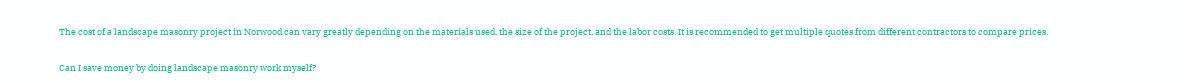The cost of a landscape masonry project in Norwood can vary greatly depending on the materials used, the size of the project, and the labor costs. It is recommended to get multiple quotes from different contractors to compare prices.

Can I save money by doing landscape masonry work myself?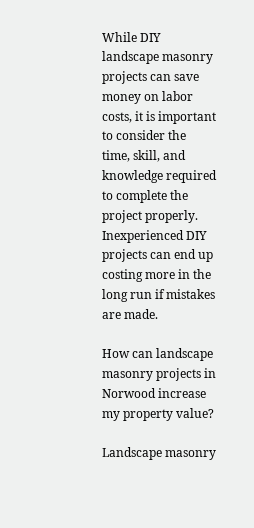While DIY landscape masonry projects can save money on labor costs, it is important to consider the time, skill, and knowledge required to complete the project properly. Inexperienced DIY projects can end up costing more in the long run if mistakes are made.

How can landscape masonry projects in Norwood increase my property value?

Landscape masonry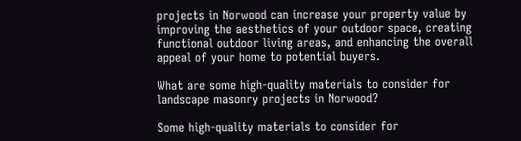projects in Norwood can increase your property value by improving the aesthetics of your outdoor space, creating functional outdoor living areas, and enhancing the overall appeal of your home to potential buyers.

What are some high-quality materials to consider for landscape masonry projects in Norwood?

Some high-quality materials to consider for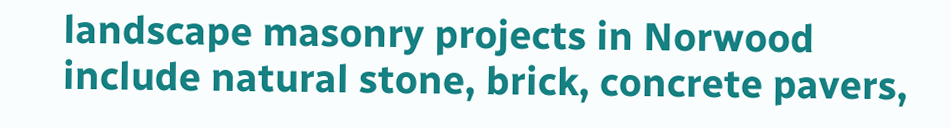landscape masonry projects in Norwood include natural stone, brick, concrete pavers,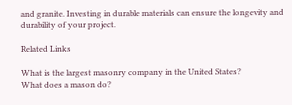and granite. Investing in durable materials can ensure the longevity and durability of your project.

Related Links

What is the largest masonry company in the United States?
What does a mason do?